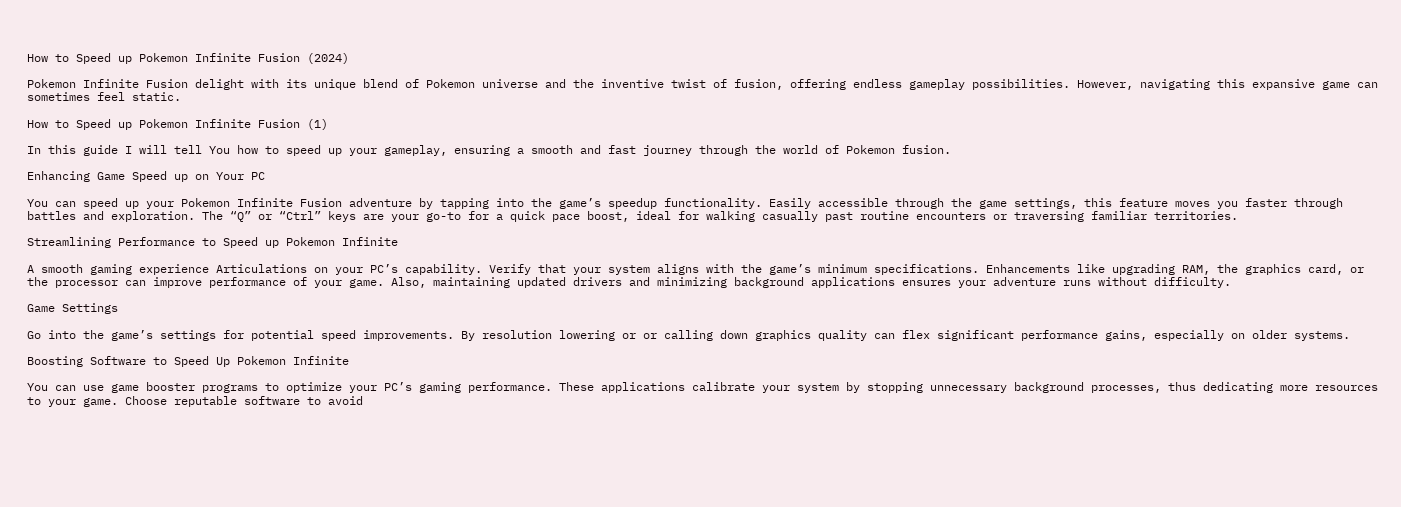How to Speed up Pokemon Infinite Fusion (2024)

Pokemon Infinite Fusion delight with its unique blend of Pokemon universe and the inventive twist of fusion, offering endless gameplay possibilities. However, navigating this expansive game can sometimes feel static.

How to Speed up Pokemon Infinite Fusion (1)

In this guide I will tell You how to speed up your gameplay, ensuring a smooth and fast journey through the world of Pokemon fusion.

Enhancing Game Speed up on Your PC

You can speed up your Pokemon Infinite Fusion adventure by tapping into the game’s speedup functionality. Easily accessible through the game settings, this feature moves you faster through battles and exploration. The “Q” or “Ctrl” keys are your go-to for a quick pace boost, ideal for walking casually past routine encounters or traversing familiar territories.

Streamlining Performance to Speed up Pokemon Infinite

A smooth gaming experience Articulations on your PC’s capability. Verify that your system aligns with the game’s minimum specifications. Enhancements like upgrading RAM, the graphics card, or the processor can improve performance of your game. Also, maintaining updated drivers and minimizing background applications ensures your adventure runs without difficulty.

Game Settings

Go into the game’s settings for potential speed improvements. By resolution lowering or or calling down graphics quality can flex significant performance gains, especially on older systems.

Boosting Software to Speed Up Pokemon Infinite

You can use game booster programs to optimize your PC’s gaming performance. These applications calibrate your system by stopping unnecessary background processes, thus dedicating more resources to your game. Choose reputable software to avoid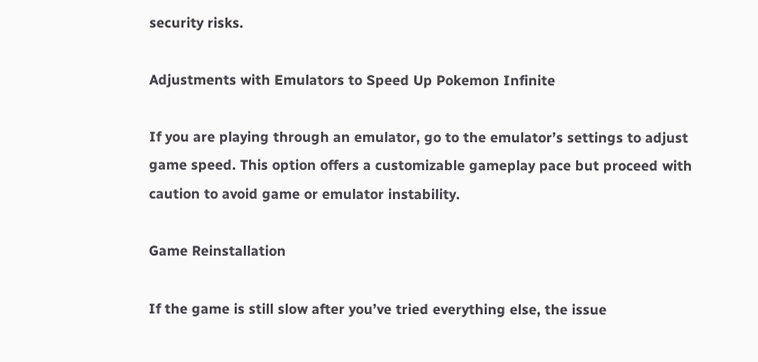security risks.

Adjustments with Emulators to Speed Up Pokemon Infinite

If you are playing through an emulator, go to the emulator’s settings to adjust game speed. This option offers a customizable gameplay pace but proceed with caution to avoid game or emulator instability.

Game Reinstallation

If the game is still slow after you’ve tried everything else, the issue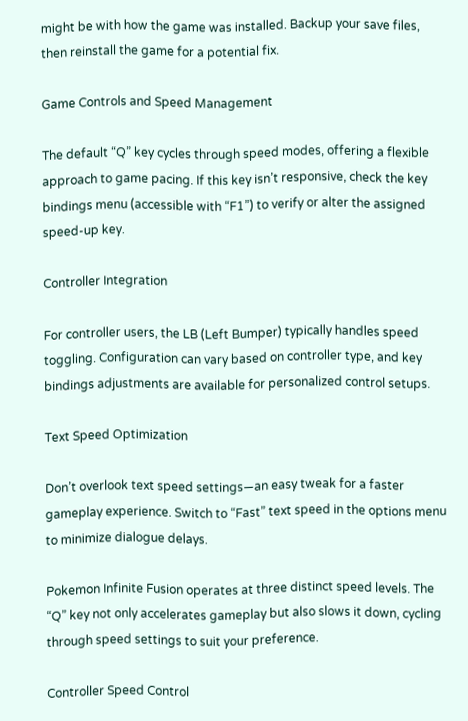might be with how the game was installed. Backup your save files, then reinstall the game for a potential fix.

Game Controls and Speed Management

The default “Q” key cycles through speed modes, offering a flexible approach to game pacing. If this key isn’t responsive, check the key bindings menu (accessible with “F1”) to verify or alter the assigned speed-up key.

Controller Integration

For controller users, the LB (Left Bumper) typically handles speed toggling. Configuration can vary based on controller type, and key bindings adjustments are available for personalized control setups.

Text Speed Optimization

Don’t overlook text speed settings—an easy tweak for a faster gameplay experience. Switch to “Fast” text speed in the options menu to minimize dialogue delays.

Pokemon Infinite Fusion operates at three distinct speed levels. The “Q” key not only accelerates gameplay but also slows it down, cycling through speed settings to suit your preference.

Controller Speed Control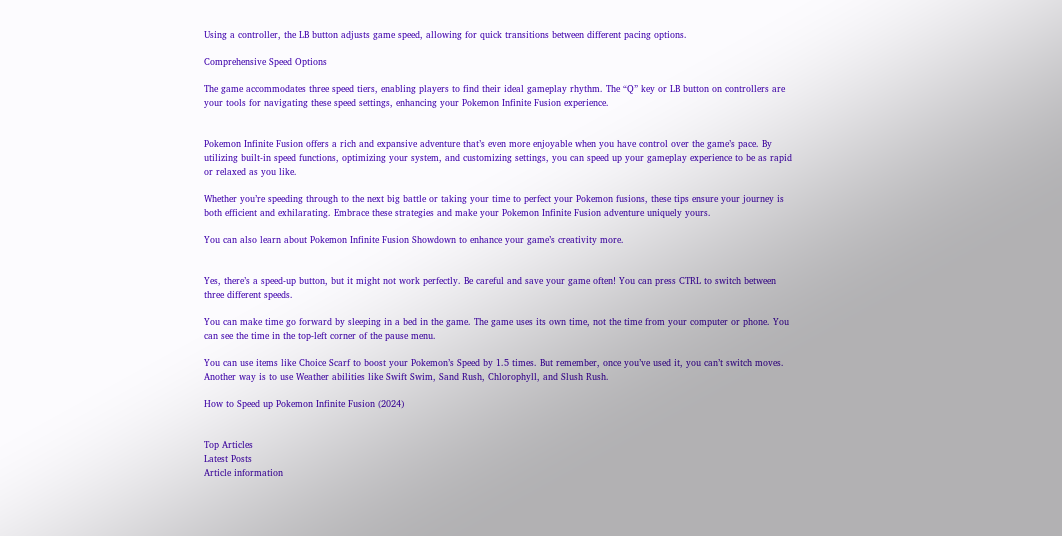Using a controller, the LB button adjusts game speed, allowing for quick transitions between different pacing options.

Comprehensive Speed Options

The game accommodates three speed tiers, enabling players to find their ideal gameplay rhythm. The “Q” key or LB button on controllers are your tools for navigating these speed settings, enhancing your Pokemon Infinite Fusion experience.


Pokemon Infinite Fusion offers a rich and expansive adventure that’s even more enjoyable when you have control over the game’s pace. By utilizing built-in speed functions, optimizing your system, and customizing settings, you can speed up your gameplay experience to be as rapid or relaxed as you like.

Whether you’re speeding through to the next big battle or taking your time to perfect your Pokemon fusions, these tips ensure your journey is both efficient and exhilarating. Embrace these strategies and make your Pokemon Infinite Fusion adventure uniquely yours.

You can also learn about Pokemon Infinite Fusion Showdown to enhance your game’s creativity more.


Yes, there’s a speed-up button, but it might not work perfectly. Be careful and save your game often! You can press CTRL to switch between three different speeds.

You can make time go forward by sleeping in a bed in the game. The game uses its own time, not the time from your computer or phone. You can see the time in the top-left corner of the pause menu.

You can use items like Choice Scarf to boost your Pokemon’s Speed by 1.5 times. But remember, once you’ve used it, you can’t switch moves. Another way is to use Weather abilities like Swift Swim, Sand Rush, Chlorophyll, and Slush Rush.

How to Speed up Pokemon Infinite Fusion (2024)


Top Articles
Latest Posts
Article information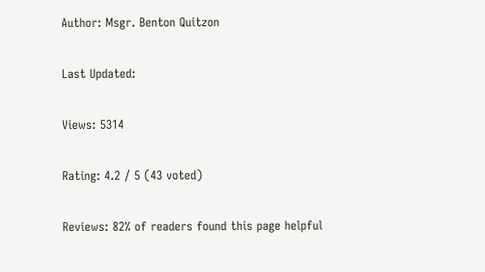Author: Msgr. Benton Quitzon

Last Updated:

Views: 5314

Rating: 4.2 / 5 (43 voted)

Reviews: 82% of readers found this page helpful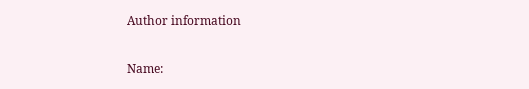Author information

Name: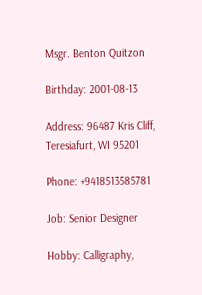Msgr. Benton Quitzon

Birthday: 2001-08-13

Address: 96487 Kris Cliff, Teresiafurt, WI 95201

Phone: +9418513585781

Job: Senior Designer

Hobby: Calligraphy,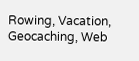Rowing, Vacation, Geocaching, Web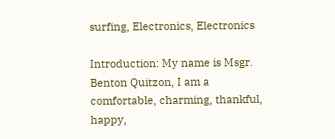surfing, Electronics, Electronics

Introduction: My name is Msgr. Benton Quitzon, I am a comfortable, charming, thankful, happy,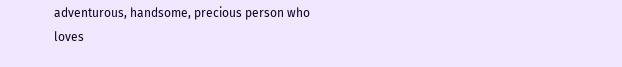adventurous, handsome, precious person who loves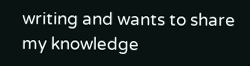writing and wants to share my knowledge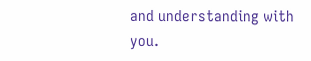and understanding with you.